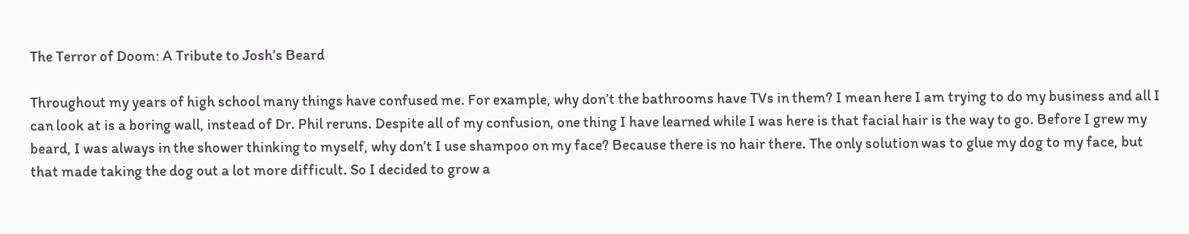The Terror of Doom: A Tribute to Josh’s Beard

Throughout my years of high school many things have confused me. For example, why don’t the bathrooms have TVs in them? I mean here I am trying to do my business and all I can look at is a boring wall, instead of Dr. Phil reruns. Despite all of my confusion, one thing I have learned while I was here is that facial hair is the way to go. Before I grew my beard, I was always in the shower thinking to myself, why don’t I use shampoo on my face? Because there is no hair there. The only solution was to glue my dog to my face, but that made taking the dog out a lot more difficult. So I decided to grow a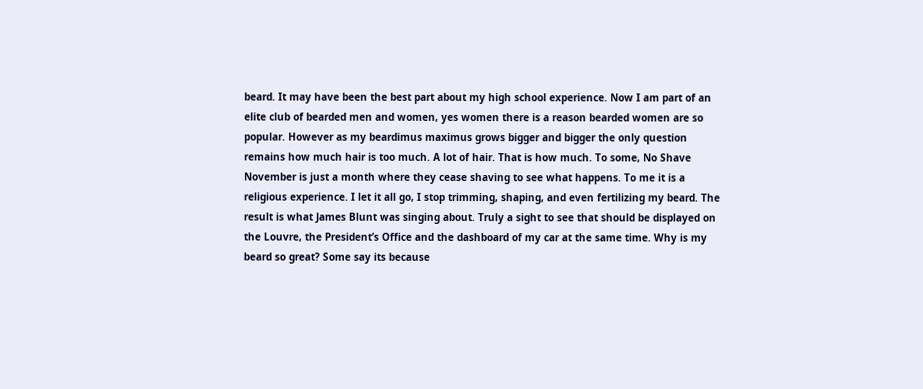beard. It may have been the best part about my high school experience. Now I am part of an elite club of bearded men and women, yes women there is a reason bearded women are so popular. However as my beardimus maximus grows bigger and bigger the only question remains how much hair is too much. A lot of hair. That is how much. To some, No Shave November is just a month where they cease shaving to see what happens. To me it is a religious experience. I let it all go, I stop trimming, shaping, and even fertilizing my beard. The result is what James Blunt was singing about. Truly a sight to see that should be displayed on the Louvre, the President’s Office and the dashboard of my car at the same time. Why is my beard so great? Some say its because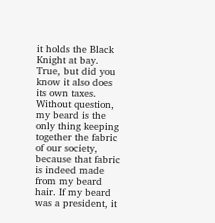it holds the Black Knight at bay. True, but did you know it also does its own taxes. Without question, my beard is the only thing keeping together the fabric of our society, because that fabric is indeed made from my beard hair. If my beard was a president, it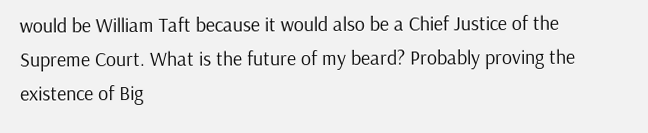would be William Taft because it would also be a Chief Justice of the Supreme Court. What is the future of my beard? Probably proving the existence of Big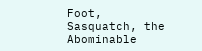Foot, Sasquatch, the Abominable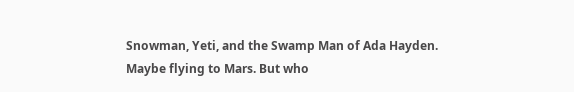Snowman, Yeti, and the Swamp Man of Ada Hayden. Maybe flying to Mars. But who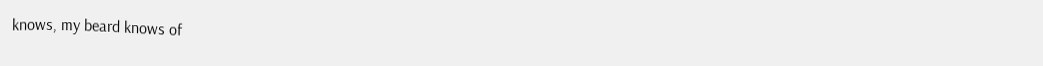knows, my beard knows of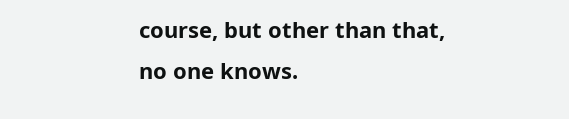course, but other than that, no one knows.